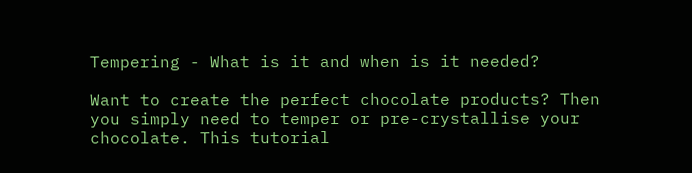Tempering - What is it and when is it needed?

Want to create the perfect chocolate products? Then you simply need to temper or pre-crystallise your chocolate. This tutorial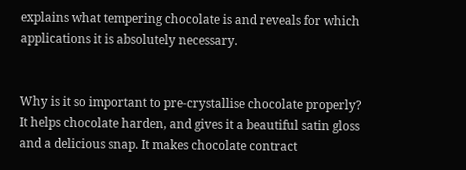explains what tempering chocolate is and reveals for which applications it is absolutely necessary.


Why is it so important to pre-crystallise chocolate properly?
It helps chocolate harden, and gives it a beautiful satin gloss and a delicious snap. It makes chocolate contract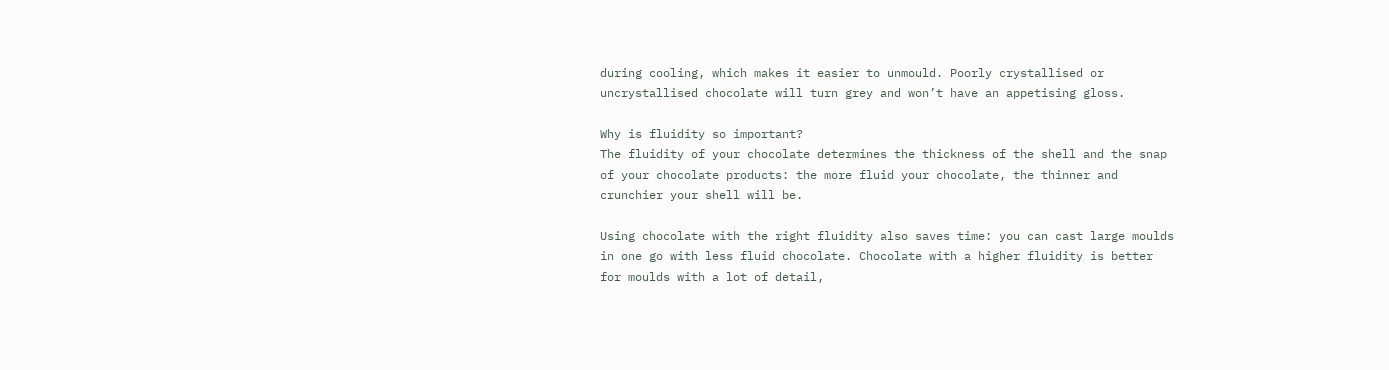during cooling, which makes it easier to unmould. Poorly crystallised or uncrystallised chocolate will turn grey and won’t have an appetising gloss.

Why is fluidity so important?
The fluidity of your chocolate determines the thickness of the shell and the snap of your chocolate products: the more fluid your chocolate, the thinner and crunchier your shell will be.

Using chocolate with the right fluidity also saves time: you can cast large moulds in one go with less fluid chocolate. Chocolate with a higher fluidity is better for moulds with a lot of detail,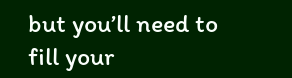but you’ll need to fill your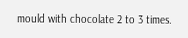mould with chocolate 2 to 3 times.